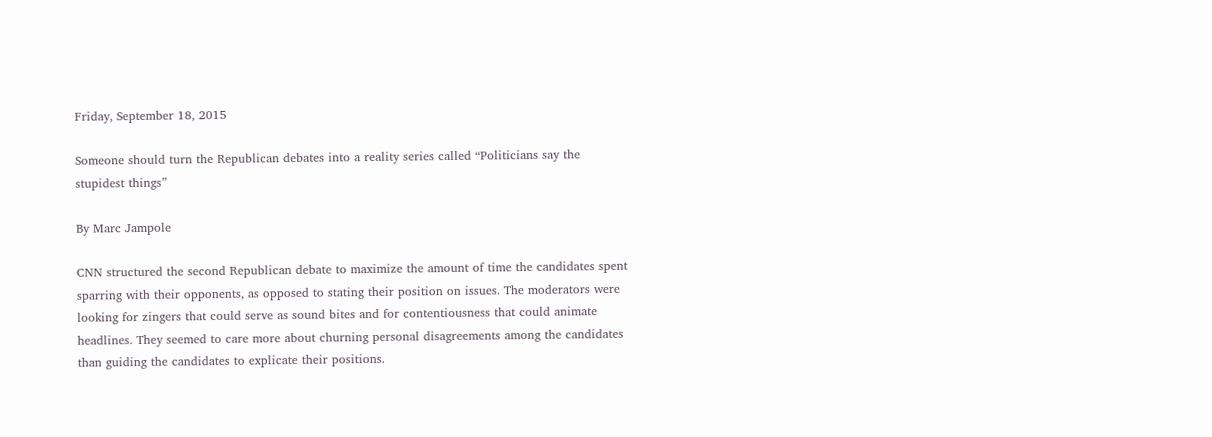Friday, September 18, 2015

Someone should turn the Republican debates into a reality series called “Politicians say the stupidest things”

By Marc Jampole

CNN structured the second Republican debate to maximize the amount of time the candidates spent sparring with their opponents, as opposed to stating their position on issues. The moderators were looking for zingers that could serve as sound bites and for contentiousness that could animate headlines. They seemed to care more about churning personal disagreements among the candidates than guiding the candidates to explicate their positions.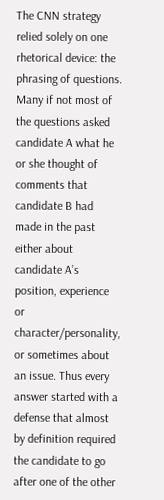The CNN strategy relied solely on one rhetorical device: the phrasing of questions. Many if not most of the questions asked candidate A what he or she thought of comments that candidate B had made in the past either about candidate A’s position, experience or character/personality, or sometimes about an issue. Thus every answer started with a defense that almost by definition required the candidate to go after one of the other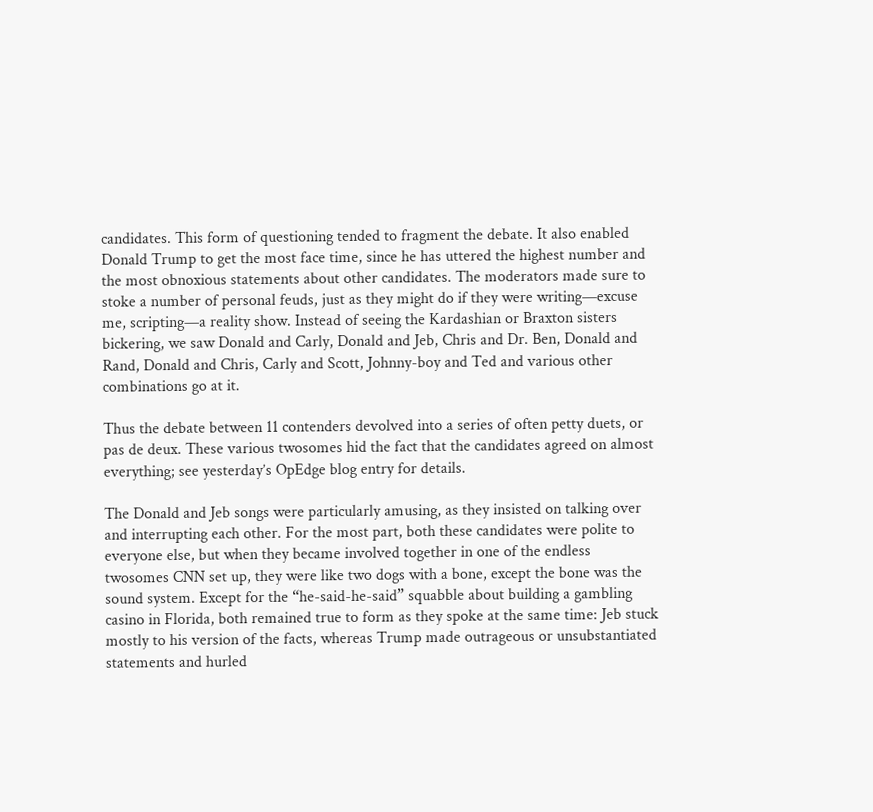candidates. This form of questioning tended to fragment the debate. It also enabled Donald Trump to get the most face time, since he has uttered the highest number and the most obnoxious statements about other candidates. The moderators made sure to stoke a number of personal feuds, just as they might do if they were writing—excuse me, scripting—a reality show. Instead of seeing the Kardashian or Braxton sisters bickering, we saw Donald and Carly, Donald and Jeb, Chris and Dr. Ben, Donald and Rand, Donald and Chris, Carly and Scott, Johnny-boy and Ted and various other combinations go at it.

Thus the debate between 11 contenders devolved into a series of often petty duets, or pas de deux. These various twosomes hid the fact that the candidates agreed on almost everything; see yesterday’s OpEdge blog entry for details.

The Donald and Jeb songs were particularly amusing, as they insisted on talking over and interrupting each other. For the most part, both these candidates were polite to everyone else, but when they became involved together in one of the endless twosomes CNN set up, they were like two dogs with a bone, except the bone was the sound system. Except for the “he-said-he-said” squabble about building a gambling casino in Florida, both remained true to form as they spoke at the same time: Jeb stuck mostly to his version of the facts, whereas Trump made outrageous or unsubstantiated statements and hurled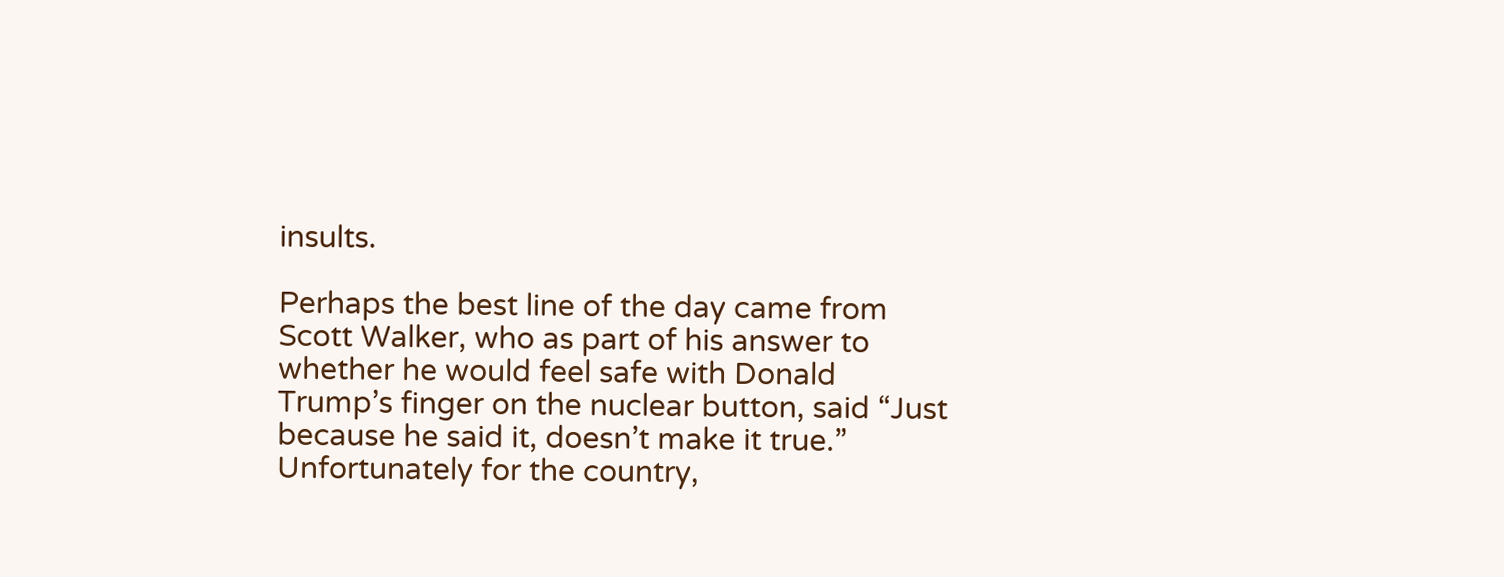insults.

Perhaps the best line of the day came from Scott Walker, who as part of his answer to whether he would feel safe with Donald Trump’s finger on the nuclear button, said “Just because he said it, doesn’t make it true.” Unfortunately for the country,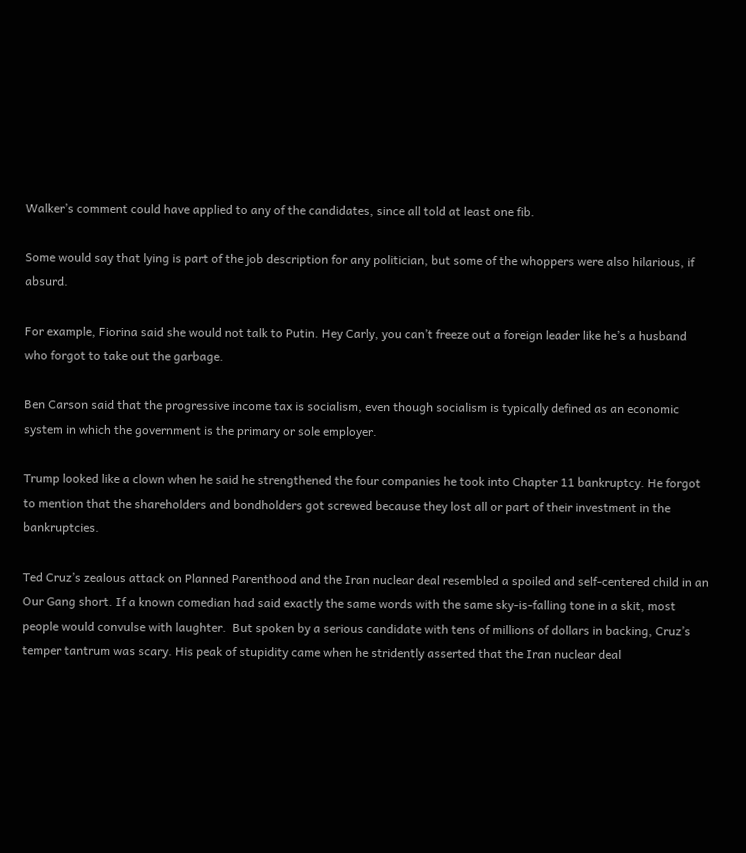Walker’s comment could have applied to any of the candidates, since all told at least one fib.

Some would say that lying is part of the job description for any politician, but some of the whoppers were also hilarious, if absurd.

For example, Fiorina said she would not talk to Putin. Hey Carly, you can’t freeze out a foreign leader like he’s a husband who forgot to take out the garbage.

Ben Carson said that the progressive income tax is socialism, even though socialism is typically defined as an economic system in which the government is the primary or sole employer.

Trump looked like a clown when he said he strengthened the four companies he took into Chapter 11 bankruptcy. He forgot to mention that the shareholders and bondholders got screwed because they lost all or part of their investment in the bankruptcies.

Ted Cruz’s zealous attack on Planned Parenthood and the Iran nuclear deal resembled a spoiled and self-centered child in an Our Gang short. If a known comedian had said exactly the same words with the same sky-is-falling tone in a skit, most people would convulse with laughter.  But spoken by a serious candidate with tens of millions of dollars in backing, Cruz’s temper tantrum was scary. His peak of stupidity came when he stridently asserted that the Iran nuclear deal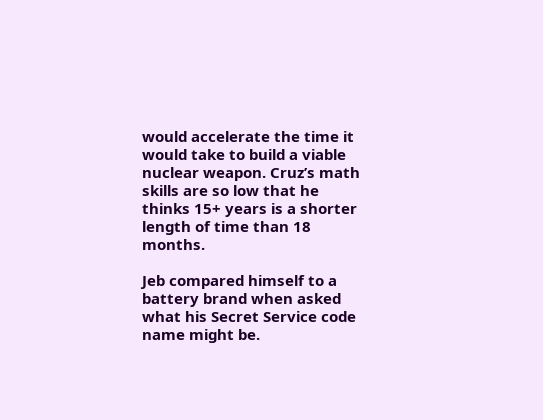would accelerate the time it would take to build a viable nuclear weapon. Cruz’s math skills are so low that he thinks 15+ years is a shorter length of time than 18 months.

Jeb compared himself to a battery brand when asked what his Secret Service code name might be.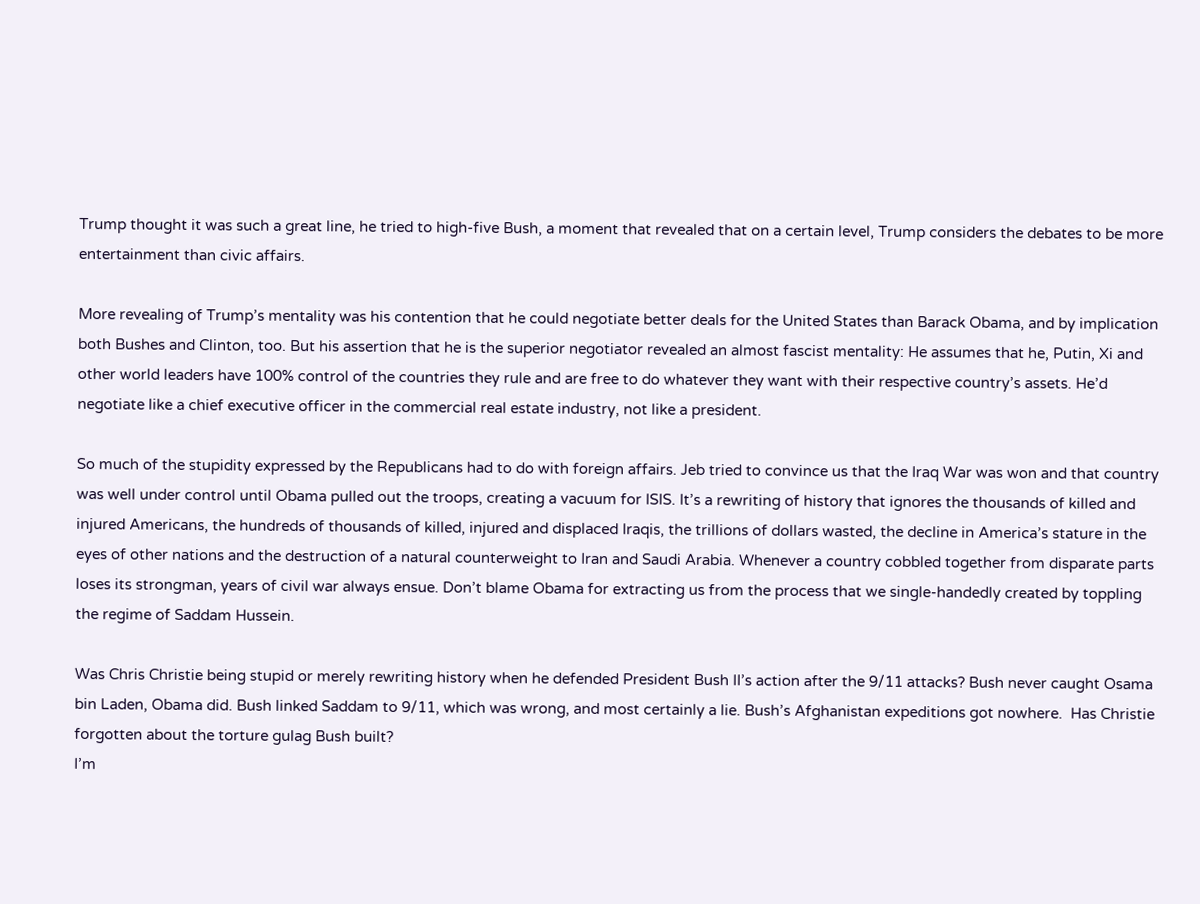Trump thought it was such a great line, he tried to high-five Bush, a moment that revealed that on a certain level, Trump considers the debates to be more entertainment than civic affairs.

More revealing of Trump’s mentality was his contention that he could negotiate better deals for the United States than Barack Obama, and by implication both Bushes and Clinton, too. But his assertion that he is the superior negotiator revealed an almost fascist mentality: He assumes that he, Putin, Xi and other world leaders have 100% control of the countries they rule and are free to do whatever they want with their respective country’s assets. He’d negotiate like a chief executive officer in the commercial real estate industry, not like a president.

So much of the stupidity expressed by the Republicans had to do with foreign affairs. Jeb tried to convince us that the Iraq War was won and that country was well under control until Obama pulled out the troops, creating a vacuum for ISIS. It’s a rewriting of history that ignores the thousands of killed and injured Americans, the hundreds of thousands of killed, injured and displaced Iraqis, the trillions of dollars wasted, the decline in America’s stature in the eyes of other nations and the destruction of a natural counterweight to Iran and Saudi Arabia. Whenever a country cobbled together from disparate parts loses its strongman, years of civil war always ensue. Don’t blame Obama for extracting us from the process that we single-handedly created by toppling the regime of Saddam Hussein.

Was Chris Christie being stupid or merely rewriting history when he defended President Bush II’s action after the 9/11 attacks? Bush never caught Osama bin Laden, Obama did. Bush linked Saddam to 9/11, which was wrong, and most certainly a lie. Bush’s Afghanistan expeditions got nowhere.  Has Christie forgotten about the torture gulag Bush built?
I’m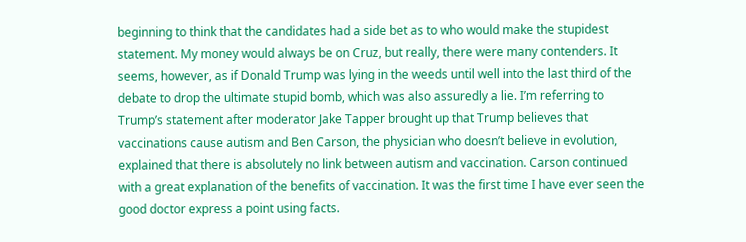beginning to think that the candidates had a side bet as to who would make the stupidest statement. My money would always be on Cruz, but really, there were many contenders. It seems, however, as if Donald Trump was lying in the weeds until well into the last third of the debate to drop the ultimate stupid bomb, which was also assuredly a lie. I’m referring to Trump’s statement after moderator Jake Tapper brought up that Trump believes that vaccinations cause autism and Ben Carson, the physician who doesn’t believe in evolution, explained that there is absolutely no link between autism and vaccination. Carson continued with a great explanation of the benefits of vaccination. It was the first time I have ever seen the good doctor express a point using facts.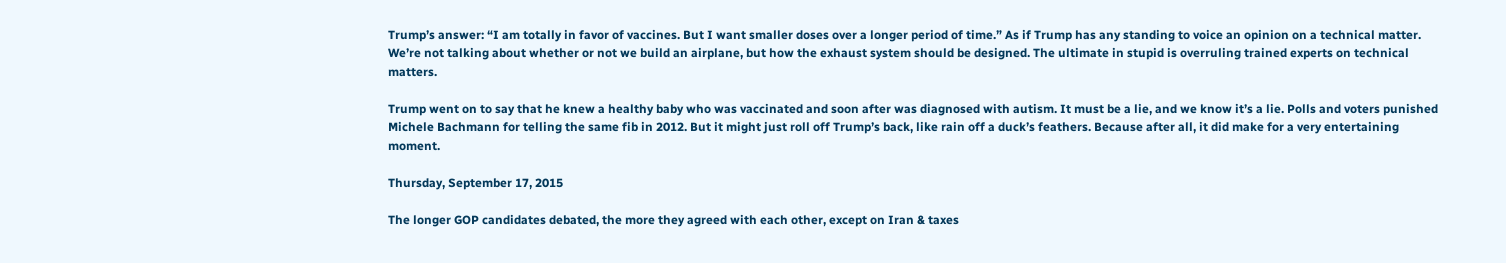Trump’s answer: “I am totally in favor of vaccines. But I want smaller doses over a longer period of time.” As if Trump has any standing to voice an opinion on a technical matter. We’re not talking about whether or not we build an airplane, but how the exhaust system should be designed. The ultimate in stupid is overruling trained experts on technical matters.

Trump went on to say that he knew a healthy baby who was vaccinated and soon after was diagnosed with autism. It must be a lie, and we know it’s a lie. Polls and voters punished Michele Bachmann for telling the same fib in 2012. But it might just roll off Trump’s back, like rain off a duck’s feathers. Because after all, it did make for a very entertaining moment.

Thursday, September 17, 2015

The longer GOP candidates debated, the more they agreed with each other, except on Iran & taxes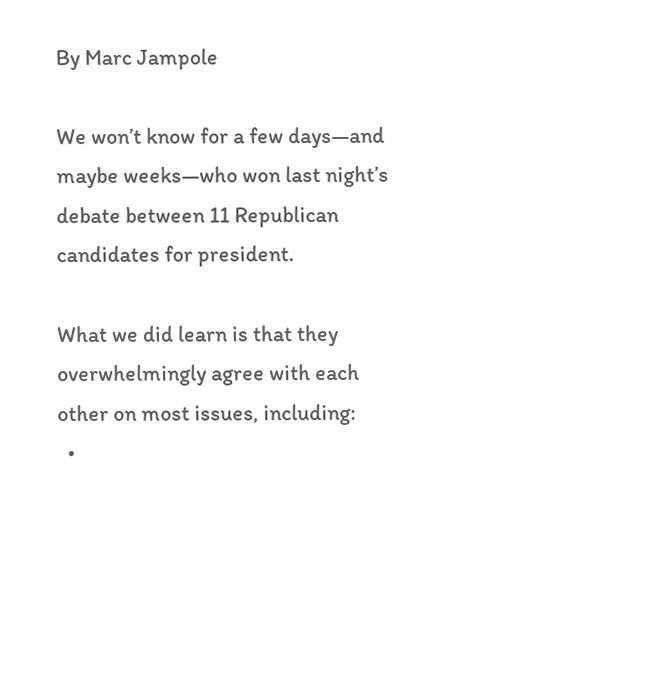By Marc Jampole

We won’t know for a few days—and maybe weeks—who won last night’s debate between 11 Republican candidates for president.

What we did learn is that they overwhelmingly agree with each other on most issues, including:
  •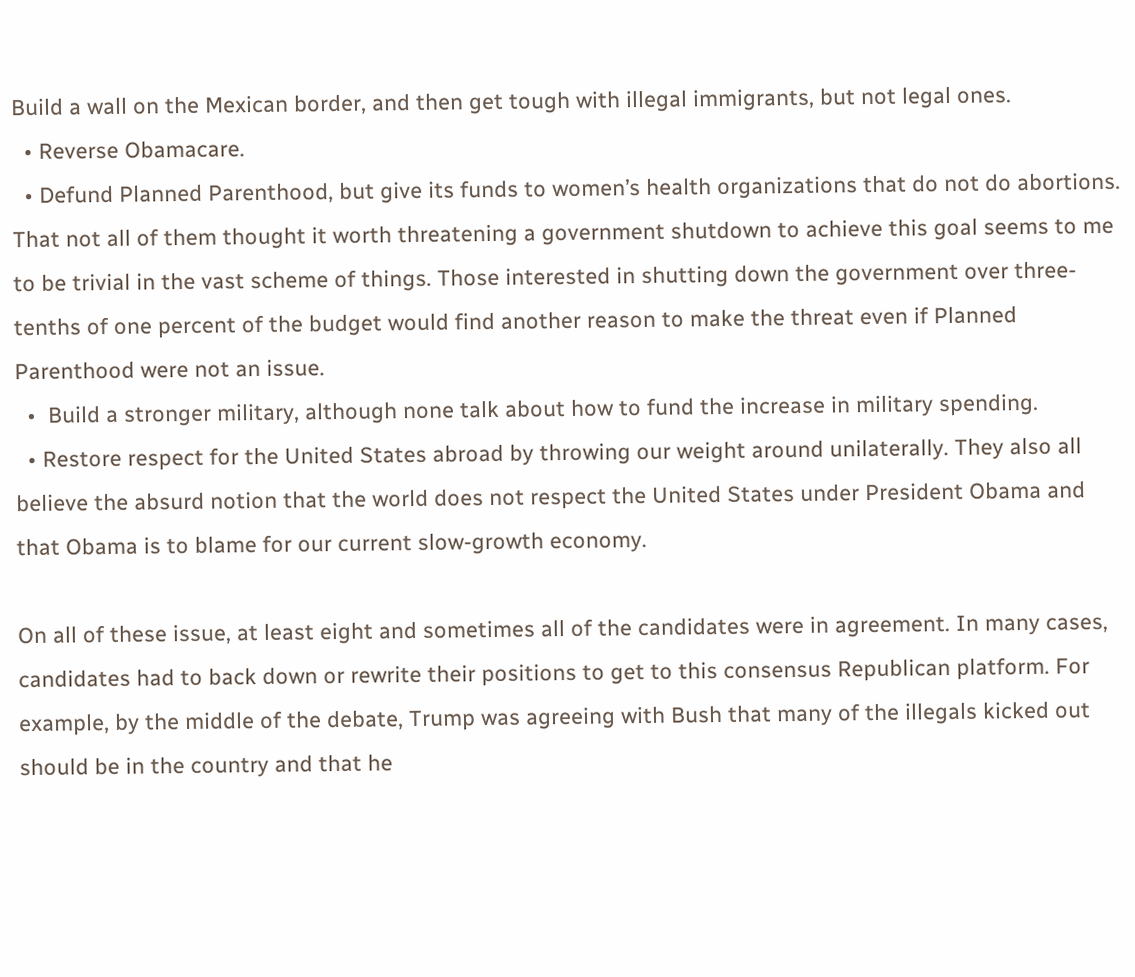Build a wall on the Mexican border, and then get tough with illegal immigrants, but not legal ones.
  • Reverse Obamacare.
  • Defund Planned Parenthood, but give its funds to women’s health organizations that do not do abortions. That not all of them thought it worth threatening a government shutdown to achieve this goal seems to me to be trivial in the vast scheme of things. Those interested in shutting down the government over three-tenths of one percent of the budget would find another reason to make the threat even if Planned Parenthood were not an issue.
  •  Build a stronger military, although none talk about how to fund the increase in military spending.
  • Restore respect for the United States abroad by throwing our weight around unilaterally. They also all believe the absurd notion that the world does not respect the United States under President Obama and that Obama is to blame for our current slow-growth economy.

On all of these issue, at least eight and sometimes all of the candidates were in agreement. In many cases, candidates had to back down or rewrite their positions to get to this consensus Republican platform. For example, by the middle of the debate, Trump was agreeing with Bush that many of the illegals kicked out should be in the country and that he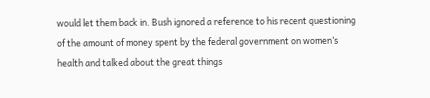would let them back in. Bush ignored a reference to his recent questioning of the amount of money spent by the federal government on women’s health and talked about the great things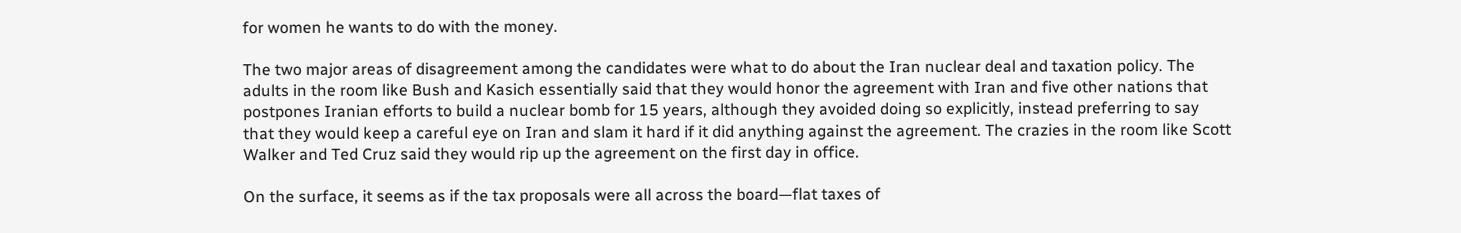for women he wants to do with the money.

The two major areas of disagreement among the candidates were what to do about the Iran nuclear deal and taxation policy. The adults in the room like Bush and Kasich essentially said that they would honor the agreement with Iran and five other nations that postpones Iranian efforts to build a nuclear bomb for 15 years, although they avoided doing so explicitly, instead preferring to say that they would keep a careful eye on Iran and slam it hard if it did anything against the agreement. The crazies in the room like Scott Walker and Ted Cruz said they would rip up the agreement on the first day in office.

On the surface, it seems as if the tax proposals were all across the board—flat taxes of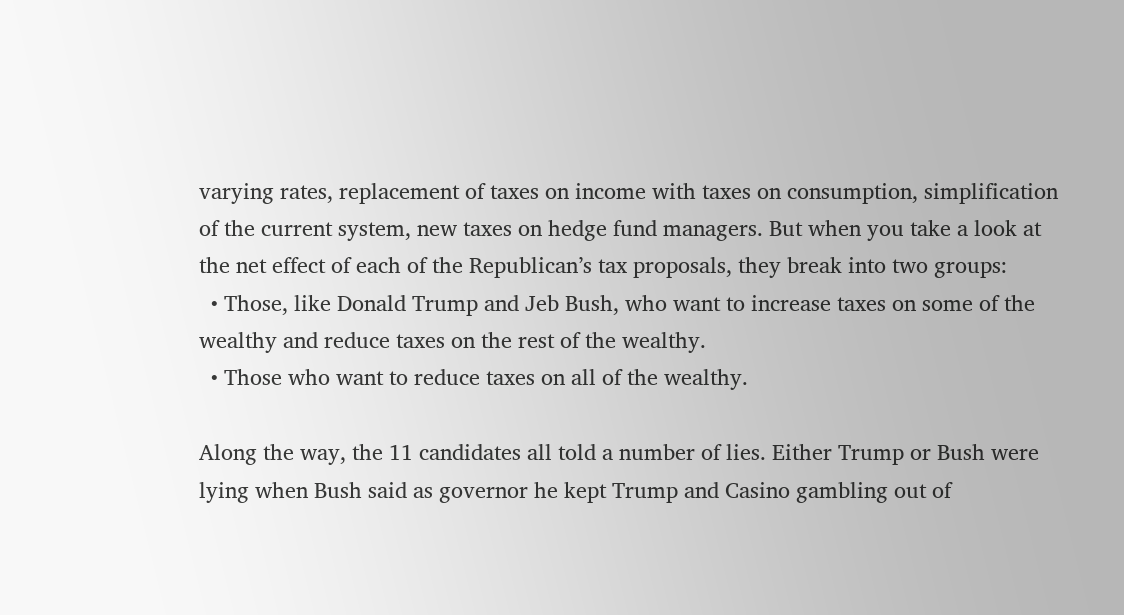varying rates, replacement of taxes on income with taxes on consumption, simplification of the current system, new taxes on hedge fund managers. But when you take a look at the net effect of each of the Republican’s tax proposals, they break into two groups:
  • Those, like Donald Trump and Jeb Bush, who want to increase taxes on some of the wealthy and reduce taxes on the rest of the wealthy.
  • Those who want to reduce taxes on all of the wealthy.

Along the way, the 11 candidates all told a number of lies. Either Trump or Bush were lying when Bush said as governor he kept Trump and Casino gambling out of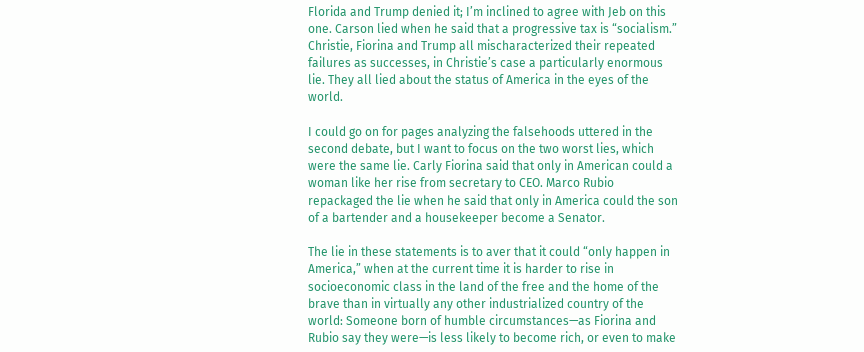Florida and Trump denied it; I’m inclined to agree with Jeb on this one. Carson lied when he said that a progressive tax is “socialism.” Christie, Fiorina and Trump all mischaracterized their repeated failures as successes, in Christie’s case a particularly enormous lie. They all lied about the status of America in the eyes of the world.

I could go on for pages analyzing the falsehoods uttered in the second debate, but I want to focus on the two worst lies, which were the same lie. Carly Fiorina said that only in American could a woman like her rise from secretary to CEO. Marco Rubio repackaged the lie when he said that only in America could the son of a bartender and a housekeeper become a Senator.

The lie in these statements is to aver that it could “only happen in America,” when at the current time it is harder to rise in socioeconomic class in the land of the free and the home of the brave than in virtually any other industrialized country of the world: Someone born of humble circumstances—as Fiorina and Rubio say they were—is less likely to become rich, or even to make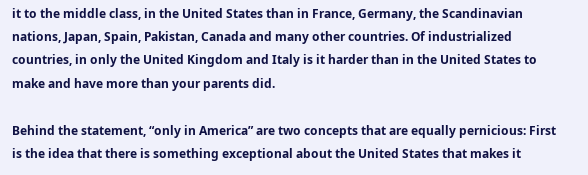it to the middle class, in the United States than in France, Germany, the Scandinavian nations, Japan, Spain, Pakistan, Canada and many other countries. Of industrialized countries, in only the United Kingdom and Italy is it harder than in the United States to make and have more than your parents did.

Behind the statement, “only in America” are two concepts that are equally pernicious: First is the idea that there is something exceptional about the United States that makes it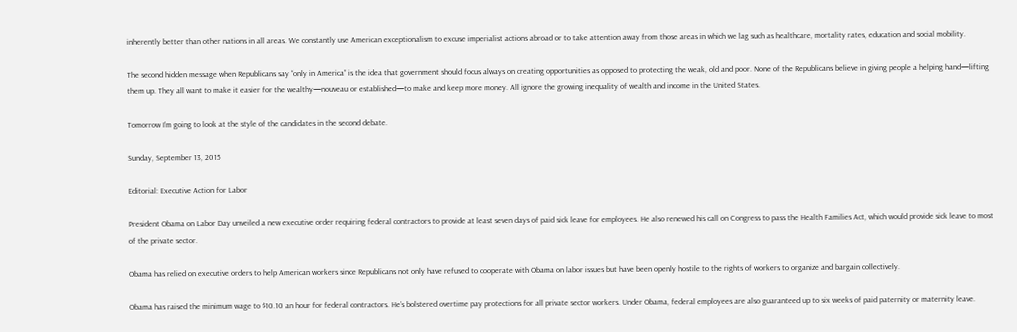inherently better than other nations in all areas. We constantly use American exceptionalism to excuse imperialist actions abroad or to take attention away from those areas in which we lag such as healthcare, mortality rates, education and social mobility.

The second hidden message when Republicans say “only in America” is the idea that government should focus always on creating opportunities as opposed to protecting the weak, old and poor. None of the Republicans believe in giving people a helping hand—lifting them up. They all want to make it easier for the wealthy—nouveau or established—to make and keep more money. All ignore the growing inequality of wealth and income in the United States.

Tomorrow I’m going to look at the style of the candidates in the second debate.

Sunday, September 13, 2015

Editorial: Executive Action for Labor

President Obama on Labor Day unveiled a new executive order requiring federal contractors to provide at least seven days of paid sick leave for employees. He also renewed his call on Congress to pass the Health Families Act, which would provide sick leave to most of the private sector.

Obama has relied on executive orders to help American workers since Republicans not only have refused to cooperate with Obama on labor issues but have been openly hostile to the rights of workers to organize and bargain collectively.

Obama has raised the minimum wage to $10.10 an hour for federal contractors. He’s bolstered overtime pay protections for all private sector workers. Under Obama, federal employees are also guaranteed up to six weeks of paid paternity or maternity leave.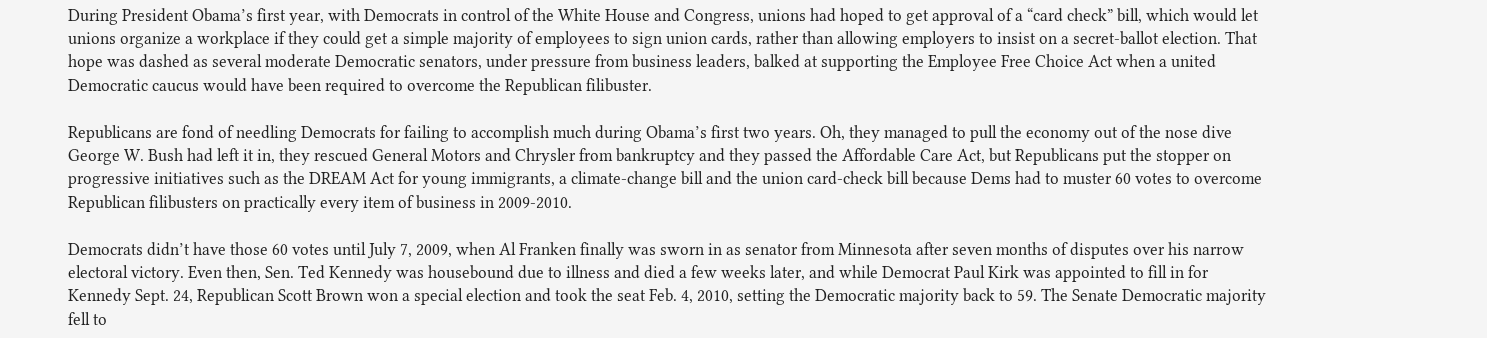During President Obama’s first year, with Democrats in control of the White House and Congress, unions had hoped to get approval of a “card check” bill, which would let unions organize a workplace if they could get a simple majority of employees to sign union cards, rather than allowing employers to insist on a secret-ballot election. That hope was dashed as several moderate Democratic senators, under pressure from business leaders, balked at supporting the Employee Free Choice Act when a united Democratic caucus would have been required to overcome the Republican filibuster.

Republicans are fond of needling Democrats for failing to accomplish much during Obama’s first two years. Oh, they managed to pull the economy out of the nose dive George W. Bush had left it in, they rescued General Motors and Chrysler from bankruptcy and they passed the Affordable Care Act, but Republicans put the stopper on progressive initiatives such as the DREAM Act for young immigrants, a climate-change bill and the union card-check bill because Dems had to muster 60 votes to overcome Republican filibusters on practically every item of business in 2009-2010.

Democrats didn’t have those 60 votes until July 7, 2009, when Al Franken finally was sworn in as senator from Minnesota after seven months of disputes over his narrow electoral victory. Even then, Sen. Ted Kennedy was housebound due to illness and died a few weeks later, and while Democrat Paul Kirk was appointed to fill in for Kennedy Sept. 24, Republican Scott Brown won a special election and took the seat Feb. 4, 2010, setting the Democratic majority back to 59. The Senate Democratic majority fell to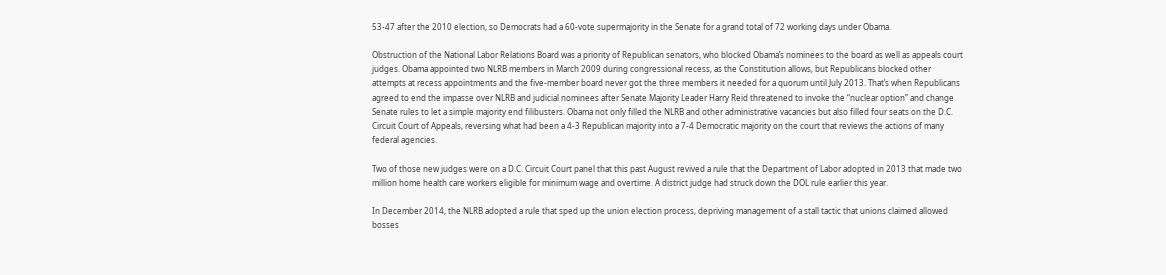53-47 after the 2010 election, so Democrats had a 60-vote supermajority in the Senate for a grand total of 72 working days under Obama.

Obstruction of the National Labor Relations Board was a priority of Republican senators, who blocked Obama’s nominees to the board as well as appeals court judges. Obama appointed two NLRB members in March 2009 during congressional recess, as the Constitution allows, but Republicans blocked other attempts at recess appointments and the five-member board never got the three members it needed for a quorum until July 2013. That’s when Republicans agreed to end the impasse over NLRB and judicial nominees after Senate Majority Leader Harry Reid threatened to invoke the “nuclear option” and change Senate rules to let a simple majority end filibusters. Obama not only filled the NLRB and other administrative vacancies but also filled four seats on the D.C. Circuit Court of Appeals, reversing what had been a 4-3 Republican majority into a 7-4 Democratic majority on the court that reviews the actions of many federal agencies.

Two of those new judges were on a D.C. Circuit Court panel that this past August revived a rule that the Department of Labor adopted in 2013 that made two million home health care workers eligible for minimum wage and overtime. A district judge had struck down the DOL rule earlier this year.

In December 2014, the NLRB adopted a rule that sped up the union election process, depriving management of a stall tactic that unions claimed allowed bosses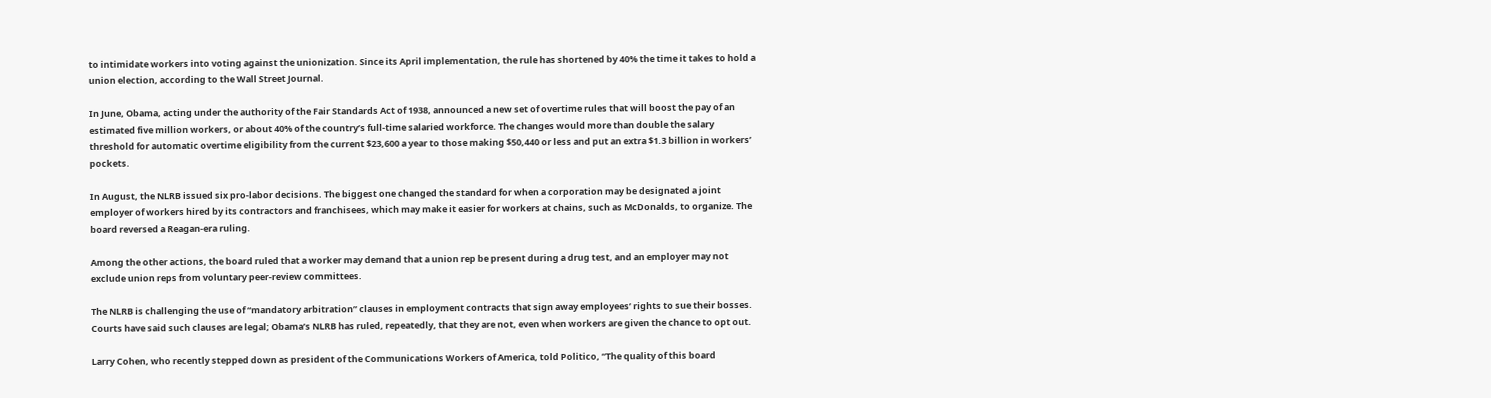to intimidate workers into voting against the unionization. Since its April implementation, the rule has shortened by 40% the time it takes to hold a union election, according to the Wall Street Journal.

In June, Obama, acting under the authority of the Fair Standards Act of 1938, announced a new set of overtime rules that will boost the pay of an estimated five million workers, or about 40% of the country’s full-time salaried workforce. The changes would more than double the salary threshold for automatic overtime eligibility from the current $23,600 a year to those making $50,440 or less and put an extra $1.3 billion in workers’ pockets.

In August, the NLRB issued six pro-labor decisions. The biggest one changed the standard for when a corporation may be designated a joint employer of workers hired by its contractors and franchisees, which may make it easier for workers at chains, such as McDonalds, to organize. The board reversed a Reagan-era ruling.

Among the other actions, the board ruled that a worker may demand that a union rep be present during a drug test, and an employer may not exclude union reps from voluntary peer-review committees.

The NLRB is challenging the use of “mandatory arbitration” clauses in employment contracts that sign away employees’ rights to sue their bosses. Courts have said such clauses are legal; Obama’s NLRB has ruled, repeatedly, that they are not, even when workers are given the chance to opt out.

Larry Cohen, who recently stepped down as president of the Communications Workers of America, told Politico, “The quality of this board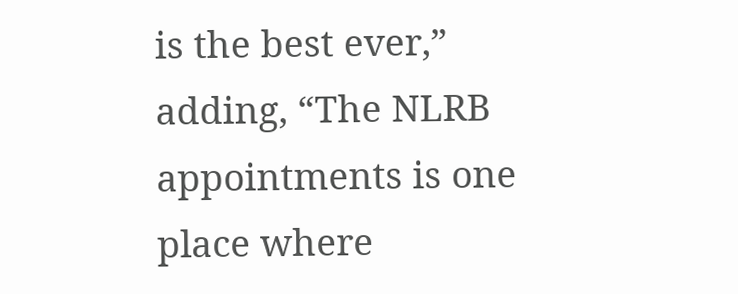is the best ever,” adding, “The NLRB appointments is one place where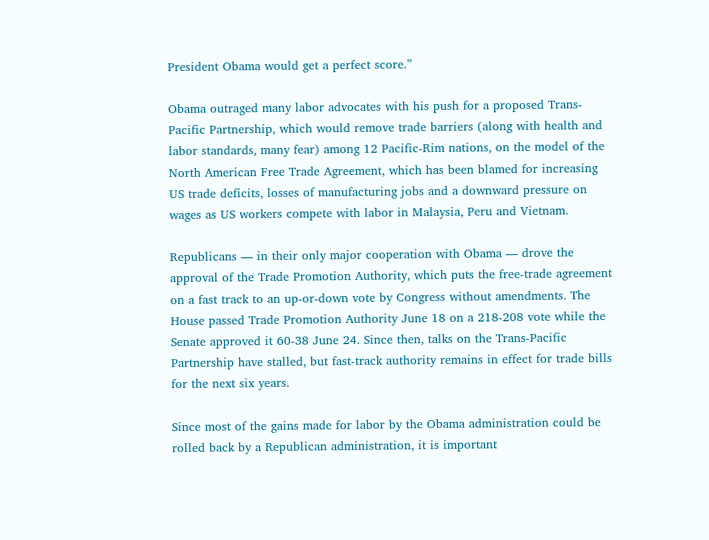President Obama would get a perfect score.”

Obama outraged many labor advocates with his push for a proposed Trans-Pacific Partnership, which would remove trade barriers (along with health and labor standards, many fear) among 12 Pacific-Rim nations, on the model of the North American Free Trade Agreement, which has been blamed for increasing US trade deficits, losses of manufacturing jobs and a downward pressure on wages as US workers compete with labor in Malaysia, Peru and Vietnam.

Republicans — in their only major cooperation with Obama — drove the approval of the Trade Promotion Authority, which puts the free-trade agreement on a fast track to an up-or-down vote by Congress without amendments. The House passed Trade Promotion Authority June 18 on a 218-208 vote while the Senate approved it 60-38 June 24. Since then, talks on the Trans-Pacific Partnership have stalled, but fast-track authority remains in effect for trade bills for the next six years.

Since most of the gains made for labor by the Obama administration could be rolled back by a Republican administration, it is important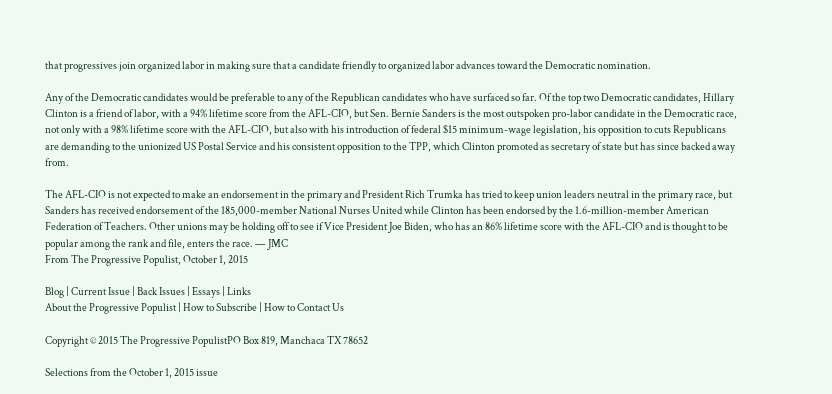that progressives join organized labor in making sure that a candidate friendly to organized labor advances toward the Democratic nomination.

Any of the Democratic candidates would be preferable to any of the Republican candidates who have surfaced so far. Of the top two Democratic candidates, Hillary Clinton is a friend of labor, with a 94% lifetime score from the AFL-CIO, but Sen. Bernie Sanders is the most outspoken pro-labor candidate in the Democratic race, not only with a 98% lifetime score with the AFL-CIO, but also with his introduction of federal $15 minimum-wage legislation, his opposition to cuts Republicans are demanding to the unionized US Postal Service and his consistent opposition to the TPP, which Clinton promoted as secretary of state but has since backed away from.

The AFL-CIO is not expected to make an endorsement in the primary and President Rich Trumka has tried to keep union leaders neutral in the primary race, but Sanders has received endorsement of the 185,000-member National Nurses United while Clinton has been endorsed by the 1.6-million-member American Federation of Teachers. Other unions may be holding off to see if Vice President Joe Biden, who has an 86% lifetime score with the AFL-CIO and is thought to be popular among the rank and file, enters the race. — JMC
From The Progressive Populist, October 1, 2015

Blog | Current Issue | Back Issues | Essays | Links
About the Progressive Populist | How to Subscribe | How to Contact Us

Copyright © 2015 The Progressive PopulistPO Box 819, Manchaca TX 78652

Selections from the October 1, 2015 issue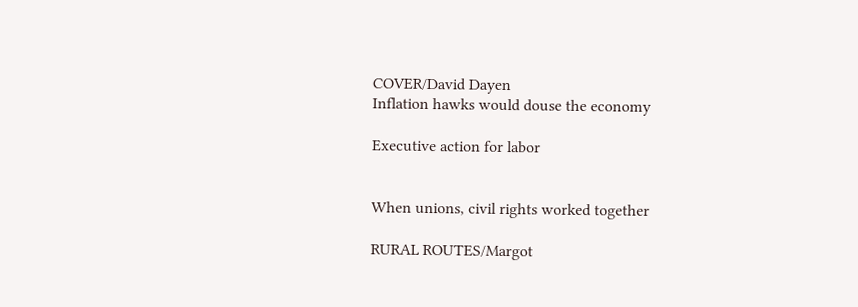COVER/David Dayen
Inflation hawks would douse the economy

Executive action for labor


When unions, civil rights worked together

RURAL ROUTES/Margot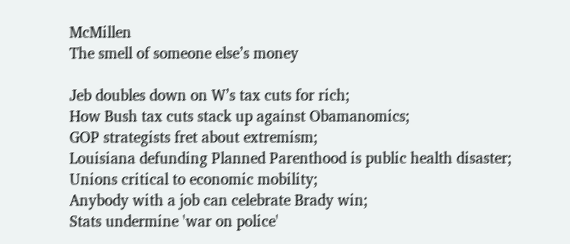McMillen
The smell of someone else’s money

Jeb doubles down on W’s tax cuts for rich;
How Bush tax cuts stack up against Obamanomics;
GOP strategists fret about extremism;
Louisiana defunding Planned Parenthood is public health disaster;
Unions critical to economic mobility;
Anybody with a job can celebrate Brady win;
Stats undermine 'war on police'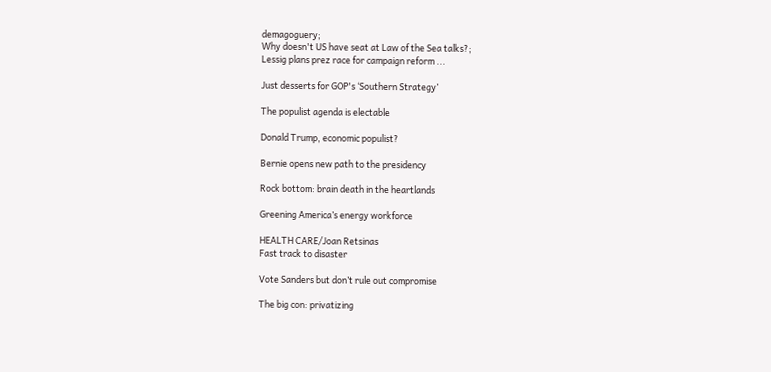demagoguery;
Why doesn't US have seat at Law of the Sea talks?;
Lessig plans prez race for campaign reform ...

Just desserts for GOP's ‘Southern Strategy’

The populist agenda is electable

Donald Trump, economic populist?

Bernie opens new path to the presidency

Rock bottom: brain death in the heartlands

Greening America’s energy workforce

HEALTH CARE/Joan Retsinas
Fast track to disaster

Vote Sanders but don’t rule out compromise

The big con: privatizing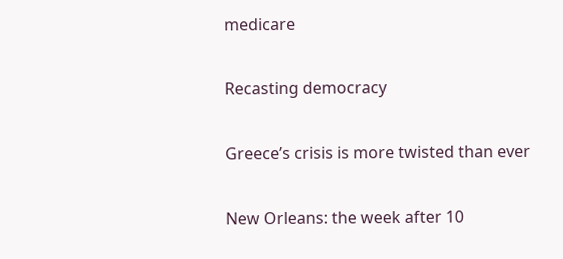medicare

Recasting democracy

Greece’s crisis is more twisted than ever

New Orleans: the week after 10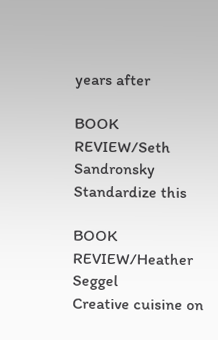years after

BOOK REVIEW/Seth Sandronsky
Standardize this

BOOK REVIEW/Heather Seggel
Creative cuisine on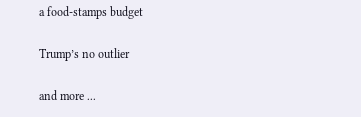a food-stamps budget

Trump’s no outlier

and more ...